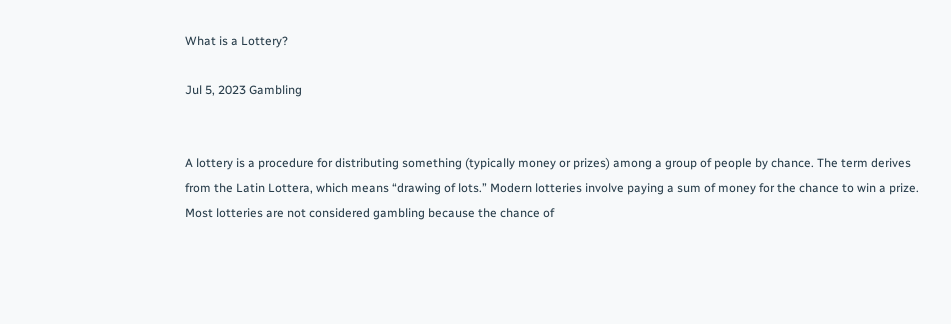What is a Lottery?

Jul 5, 2023 Gambling


A lottery is a procedure for distributing something (typically money or prizes) among a group of people by chance. The term derives from the Latin Lottera, which means “drawing of lots.” Modern lotteries involve paying a sum of money for the chance to win a prize. Most lotteries are not considered gambling because the chance of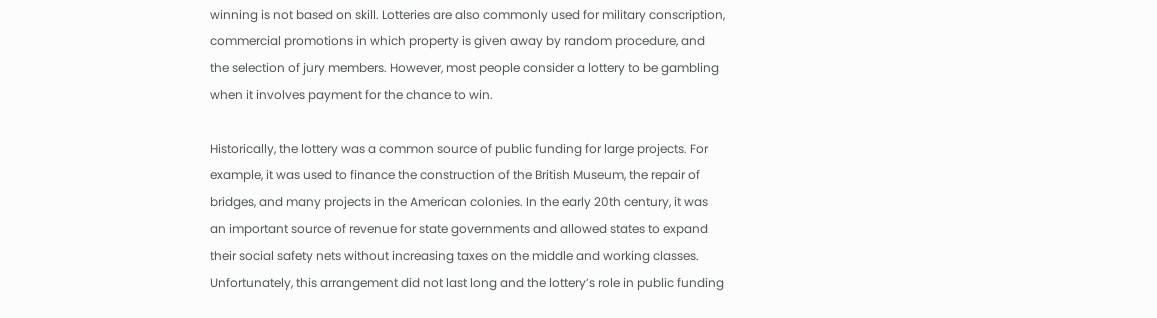winning is not based on skill. Lotteries are also commonly used for military conscription, commercial promotions in which property is given away by random procedure, and the selection of jury members. However, most people consider a lottery to be gambling when it involves payment for the chance to win.

Historically, the lottery was a common source of public funding for large projects. For example, it was used to finance the construction of the British Museum, the repair of bridges, and many projects in the American colonies. In the early 20th century, it was an important source of revenue for state governments and allowed states to expand their social safety nets without increasing taxes on the middle and working classes. Unfortunately, this arrangement did not last long and the lottery’s role in public funding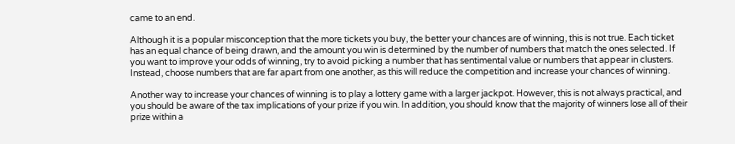came to an end.

Although it is a popular misconception that the more tickets you buy, the better your chances are of winning, this is not true. Each ticket has an equal chance of being drawn, and the amount you win is determined by the number of numbers that match the ones selected. If you want to improve your odds of winning, try to avoid picking a number that has sentimental value or numbers that appear in clusters. Instead, choose numbers that are far apart from one another, as this will reduce the competition and increase your chances of winning.

Another way to increase your chances of winning is to play a lottery game with a larger jackpot. However, this is not always practical, and you should be aware of the tax implications of your prize if you win. In addition, you should know that the majority of winners lose all of their prize within a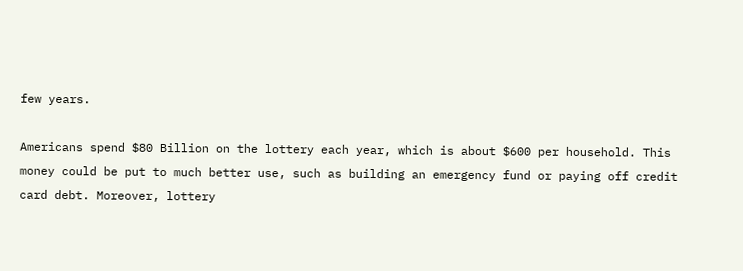few years.

Americans spend $80 Billion on the lottery each year, which is about $600 per household. This money could be put to much better use, such as building an emergency fund or paying off credit card debt. Moreover, lottery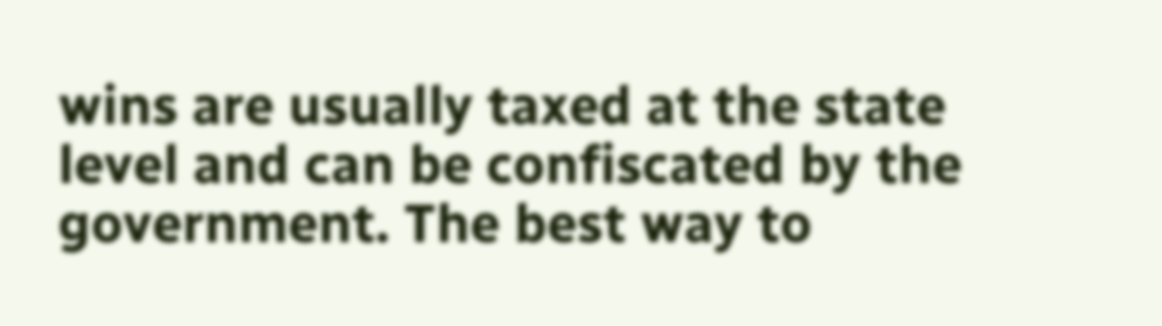wins are usually taxed at the state level and can be confiscated by the government. The best way to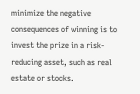minimize the negative consequences of winning is to invest the prize in a risk-reducing asset, such as real estate or stocks.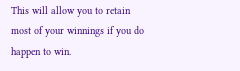This will allow you to retain most of your winnings if you do happen to win.